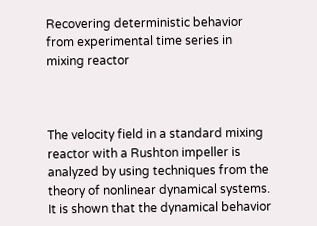Recovering deterministic behavior from experimental time series in mixing reactor



The velocity field in a standard mixing reactor with a Rushton impeller is analyzed by using techniques from the theory of nonlinear dynamical systems. It is shown that the dynamical behavior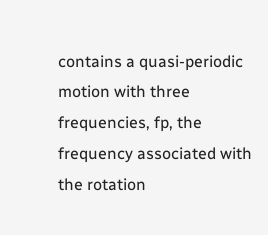contains a quasi-periodic motion with three frequencies, fp, the frequency associated with the rotation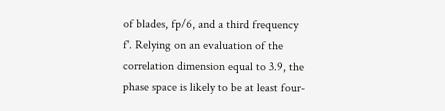of blades, fp/6, and a third frequency f'. Relying on an evaluation of the correlation dimension equal to 3.9, the phase space is likely to be at least four-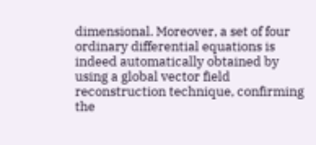dimensional. Moreover, a set of four ordinary differential equations is indeed automatically obtained by using a global vector field reconstruction technique, confirming the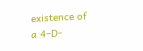existence of a 4–D-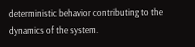deterministic behavior contributing to the dynamics of the system.